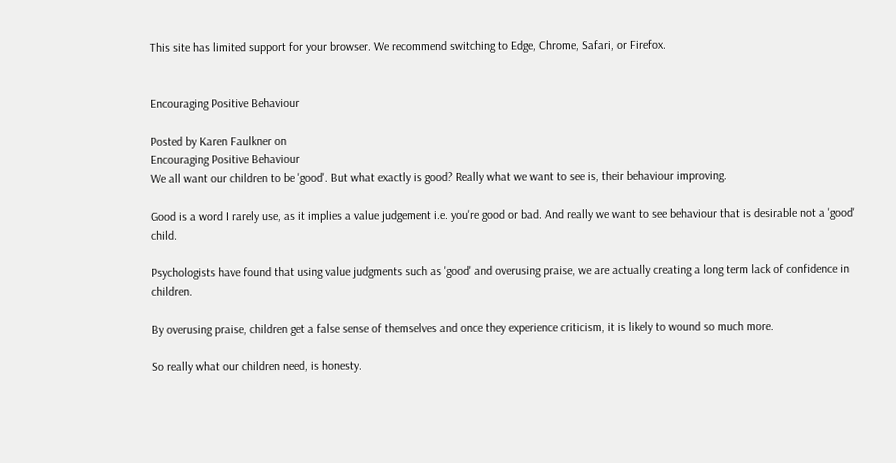This site has limited support for your browser. We recommend switching to Edge, Chrome, Safari, or Firefox.


Encouraging Positive Behaviour

Posted by Karen Faulkner on
Encouraging Positive Behaviour
We all want our children to be 'good'. But what exactly is good? Really what we want to see is, their behaviour improving.

Good is a word I rarely use, as it implies a value judgement i.e. you're good or bad. And really we want to see behaviour that is desirable not a 'good' child.

Psychologists have found that using value judgments such as 'good' and overusing praise, we are actually creating a long term lack of confidence in children.

By overusing praise, children get a false sense of themselves and once they experience criticism, it is likely to wound so much more.

So really what our children need, is honesty.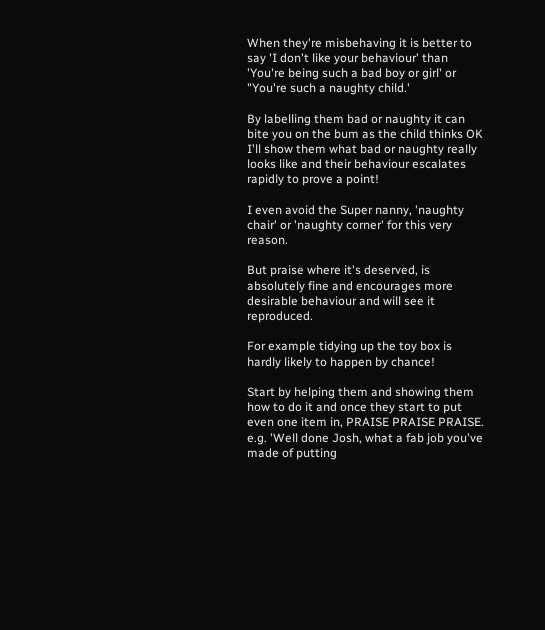When they're misbehaving it is better to say 'I don't like your behaviour' than 'You're being such a bad boy or girl' or "You're such a naughty child.'

By labelling them bad or naughty it can bite you on the bum as the child thinks OK I'll show them what bad or naughty really looks like and their behaviour escalates rapidly to prove a point!

I even avoid the Super nanny, 'naughty chair' or 'naughty corner' for this very reason.

But praise where it's deserved, is absolutely fine and encourages more desirable behaviour and will see it reproduced.

For example tidying up the toy box is hardly likely to happen by chance!

Start by helping them and showing them how to do it and once they start to put even one item in, PRAISE PRAISE PRAISE. e.g. 'Well done Josh, what a fab job you've made of putting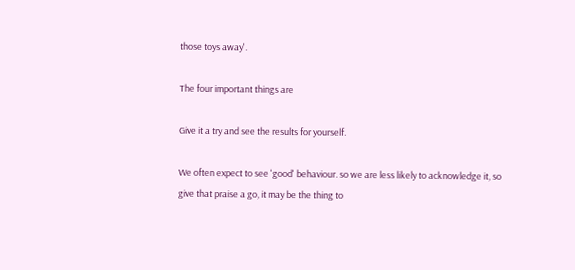those toys away'.

The four important things are

Give it a try and see the results for yourself.

We often expect to see 'good' behaviour. so we are less likely to acknowledge it, so give that praise a go, it may be the thing to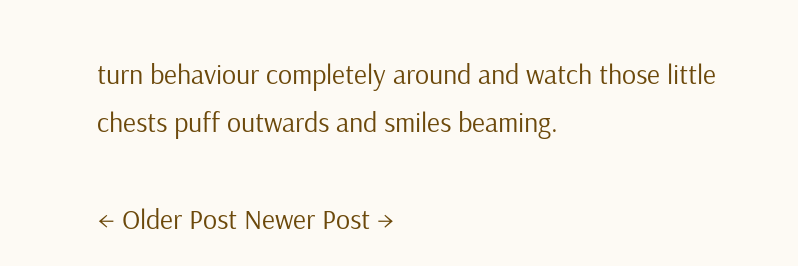turn behaviour completely around and watch those little chests puff outwards and smiles beaming.

← Older Post Newer Post →